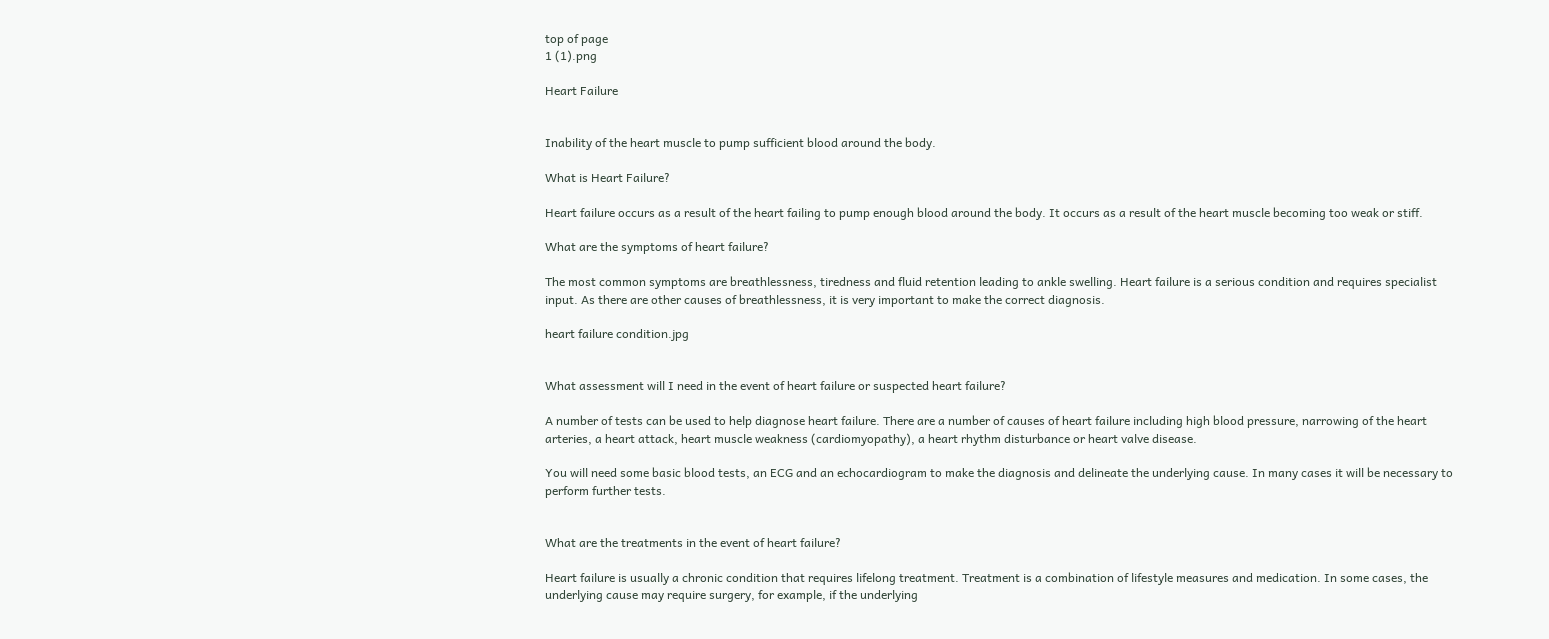top of page
1 (1).png

Heart Failure


Inability of the heart muscle to pump sufficient blood around the body.

What is Heart Failure?

Heart failure occurs as a result of the heart failing to pump enough blood around the body. It occurs as a result of the heart muscle becoming too weak or stiff.

What are the symptoms of heart failure?

The most common symptoms are breathlessness, tiredness and fluid retention leading to ankle swelling. Heart failure is a serious condition and requires specialist input. As there are other causes of breathlessness, it is very important to make the correct diagnosis.

heart failure condition.jpg


What assessment will I need in the event of heart failure or suspected heart failure?

A number of tests can be used to help diagnose heart failure. There are a number of causes of heart failure including high blood pressure, narrowing of the heart arteries, a heart attack, heart muscle weakness (cardiomyopathy), a heart rhythm disturbance or heart valve disease.

You will need some basic blood tests, an ECG and an echocardiogram to make the diagnosis and delineate the underlying cause. In many cases it will be necessary to perform further tests.


What are the treatments in the event of heart failure?

Heart failure is usually a chronic condition that requires lifelong treatment. Treatment is a combination of lifestyle measures and medication. In some cases, the underlying cause may require surgery, for example, if the underlying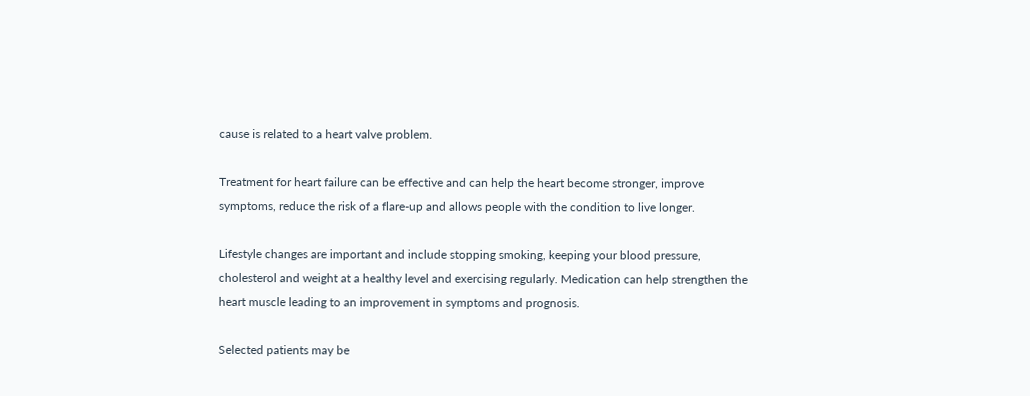cause is related to a heart valve problem.

Treatment for heart failure can be effective and can help the heart become stronger, improve symptoms, reduce the risk of a flare-up and allows people with the condition to live longer.

Lifestyle changes are important and include stopping smoking, keeping your blood pressure, cholesterol and weight at a healthy level and exercising regularly. Medication can help strengthen the heart muscle leading to an improvement in symptoms and prognosis.

Selected patients may be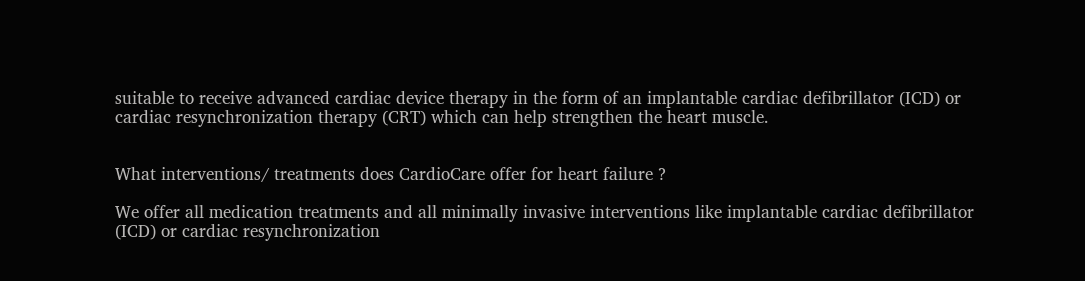suitable to receive advanced cardiac device therapy in the form of an implantable cardiac defibrillator (ICD) or cardiac resynchronization therapy (CRT) which can help strengthen the heart muscle.


What interventions/ treatments does CardioCare offer for heart failure ?

We offer all medication treatments and all minimally invasive interventions like implantable cardiac defibrillator (ICD) or cardiac resynchronization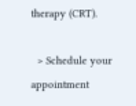therapy (CRT).

  > Schedule your appointment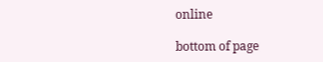online

bottom of page